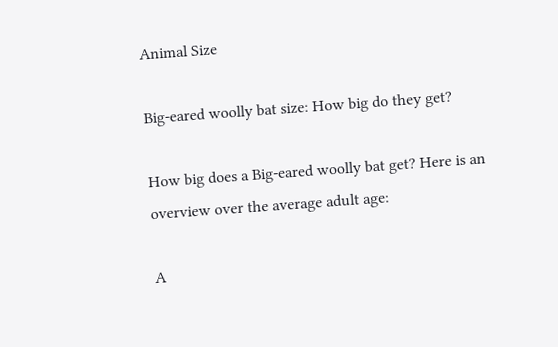Animal Size

Big-eared woolly bat size: How big do they get?

How big does a Big-eared woolly bat get? Here is an overview over the average adult age:

A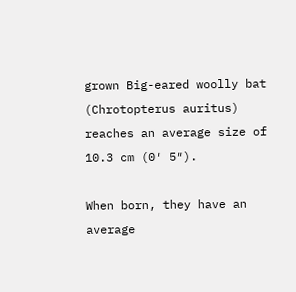grown Big-eared woolly bat (Chrotopterus auritus) reaches an average size of 10.3 cm (0′ 5″).

When born, they have an average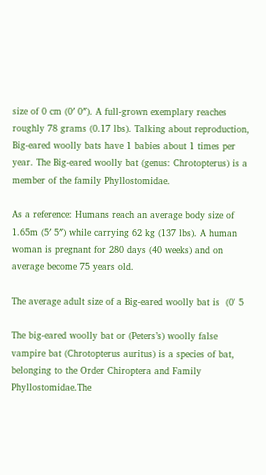size of 0 cm (0′ 0″). A full-grown exemplary reaches roughly 78 grams (0.17 lbs). Talking about reproduction, Big-eared woolly bats have 1 babies about 1 times per year. The Big-eared woolly bat (genus: Chrotopterus) is a member of the family Phyllostomidae.

As a reference: Humans reach an average body size of 1.65m (5′ 5″) while carrying 62 kg (137 lbs). A human woman is pregnant for 280 days (40 weeks) and on average become 75 years old.

The average adult size of a Big-eared woolly bat is  (0' 5

The big-eared woolly bat or (Peters’s) woolly false vampire bat (Chrotopterus auritus) is a species of bat, belonging to the Order Chiroptera and Family Phyllostomidae.The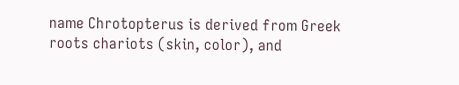name Chrotopterus is derived from Greek roots chariots (skin, color), and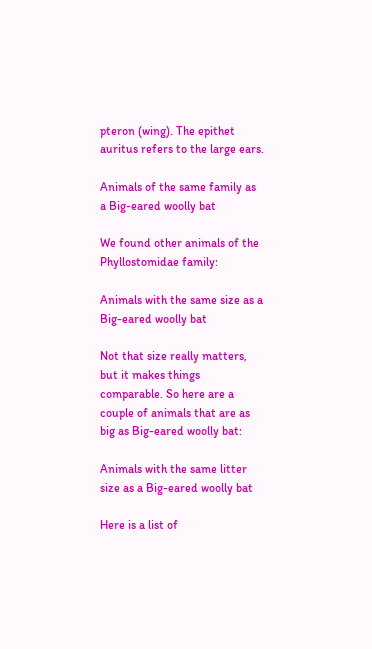pteron (wing). The epithet auritus refers to the large ears.

Animals of the same family as a Big-eared woolly bat

We found other animals of the Phyllostomidae family:

Animals with the same size as a Big-eared woolly bat

Not that size really matters, but it makes things comparable. So here are a couple of animals that are as big as Big-eared woolly bat:

Animals with the same litter size as a Big-eared woolly bat

Here is a list of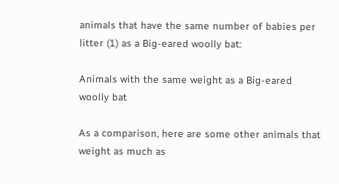animals that have the same number of babies per litter (1) as a Big-eared woolly bat:

Animals with the same weight as a Big-eared woolly bat

As a comparison, here are some other animals that weight as much as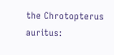the Chrotopterus auritus: